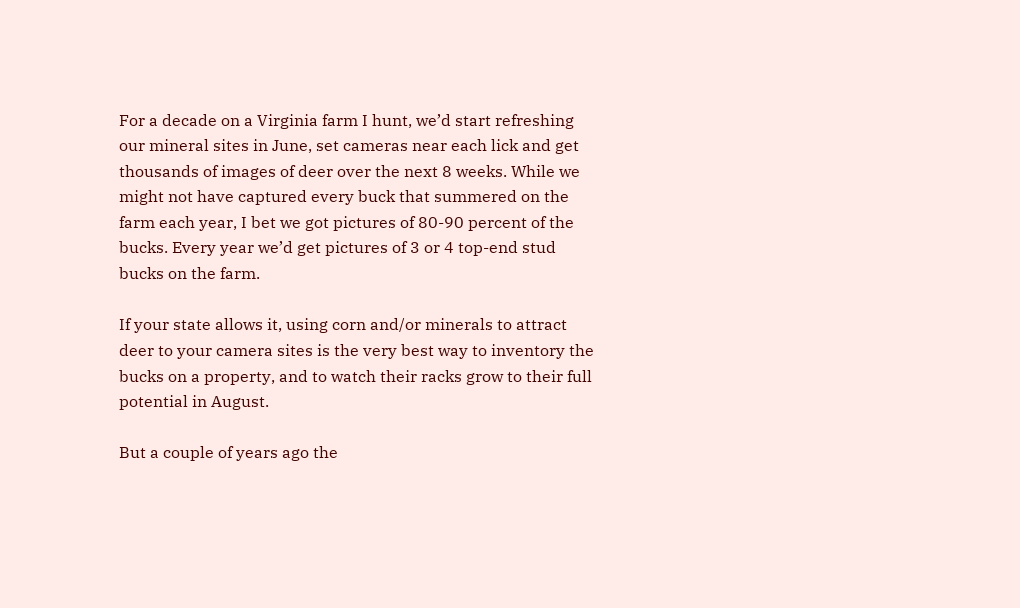For a decade on a Virginia farm I hunt, we’d start refreshing our mineral sites in June, set cameras near each lick and get thousands of images of deer over the next 8 weeks. While we might not have captured every buck that summered on the farm each year, I bet we got pictures of 80-90 percent of the bucks. Every year we’d get pictures of 3 or 4 top-end stud bucks on the farm.

If your state allows it, using corn and/or minerals to attract deer to your camera sites is the very best way to inventory the bucks on a property, and to watch their racks grow to their full potential in August.

But a couple of years ago the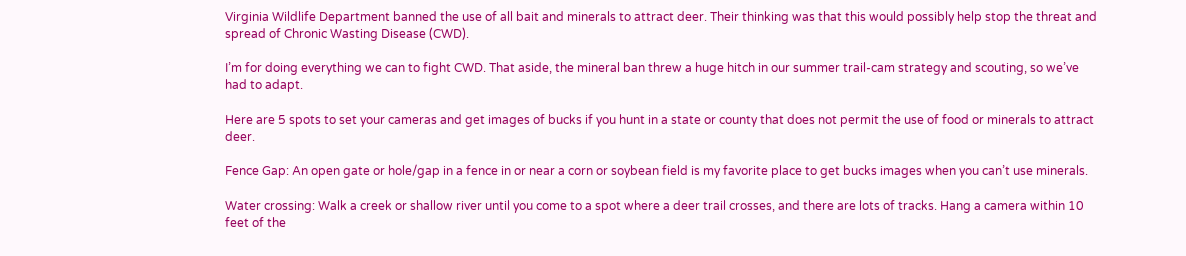Virginia Wildlife Department banned the use of all bait and minerals to attract deer. Their thinking was that this would possibly help stop the threat and spread of Chronic Wasting Disease (CWD).

I’m for doing everything we can to fight CWD. That aside, the mineral ban threw a huge hitch in our summer trail-cam strategy and scouting, so we’ve had to adapt.

Here are 5 spots to set your cameras and get images of bucks if you hunt in a state or county that does not permit the use of food or minerals to attract deer.

Fence Gap: An open gate or hole/gap in a fence in or near a corn or soybean field is my favorite place to get bucks images when you can’t use minerals.

Water crossing: Walk a creek or shallow river until you come to a spot where a deer trail crosses, and there are lots of tracks. Hang a camera within 10 feet of the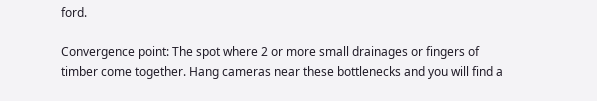ford.

Convergence point: The spot where 2 or more small drainages or fingers of timber come together. Hang cameras near these bottlenecks and you will find a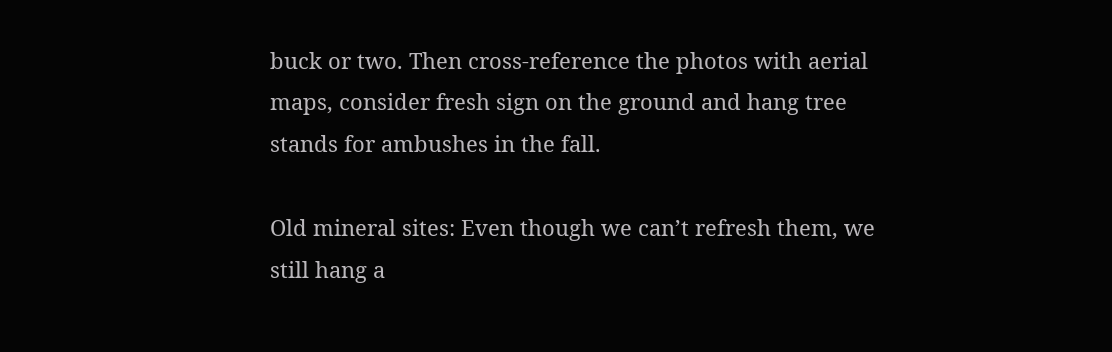buck or two. Then cross-reference the photos with aerial maps, consider fresh sign on the ground and hang tree stands for ambushes in the fall.

Old mineral sites: Even though we can’t refresh them, we still hang a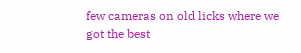few cameras on old licks where we got the best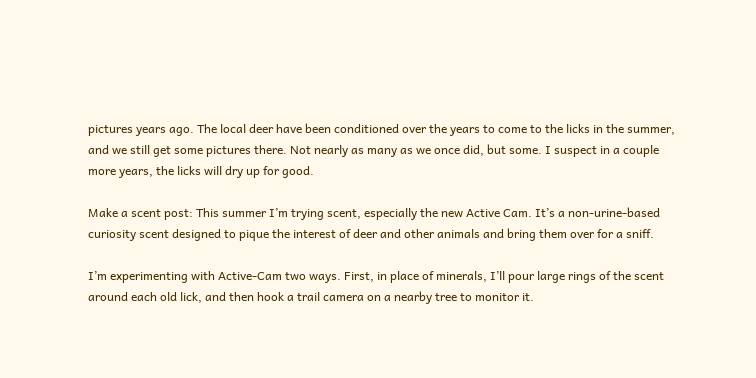pictures years ago. The local deer have been conditioned over the years to come to the licks in the summer, and we still get some pictures there. Not nearly as many as we once did, but some. I suspect in a couple more years, the licks will dry up for good.

Make a scent post: This summer I’m trying scent, especially the new Active Cam. It’s a non-urine-based curiosity scent designed to pique the interest of deer and other animals and bring them over for a sniff.

I’m experimenting with Active-Cam two ways. First, in place of minerals, I’ll pour large rings of the scent around each old lick, and then hook a trail camera on a nearby tree to monitor it.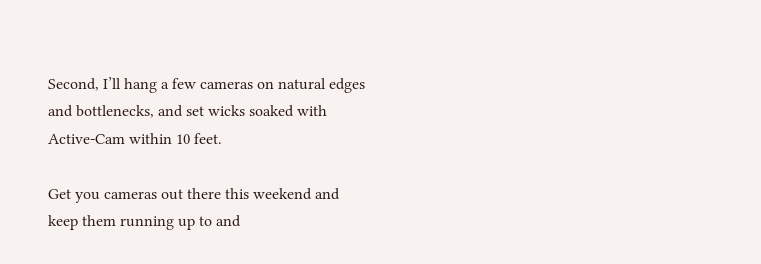Second, I’ll hang a few cameras on natural edges and bottlenecks, and set wicks soaked with Active-Cam within 10 feet.

Get you cameras out there this weekend and keep them running up to and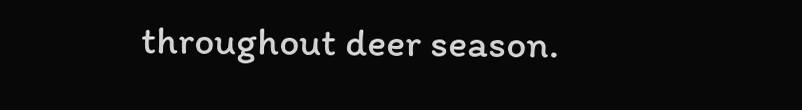throughout deer season.